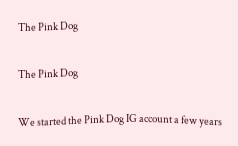The Pink Dog

The Pink Dog

We started the Pink Dog IG account a few years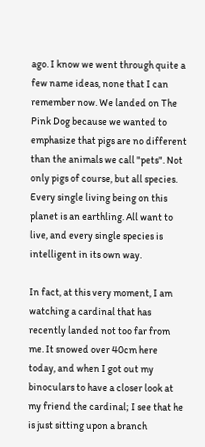ago. I know we went through quite a few name ideas, none that I can remember now. We landed on The Pink Dog because we wanted to emphasize that pigs are no different than the animals we call "pets". Not only pigs of course, but all species. Every single living being on this planet is an earthling. All want to live, and every single species is intelligent in its own way.

In fact, at this very moment, I am watching a cardinal that has recently landed not too far from me. It snowed over 40cm here today, and when I got out my binoculars to have a closer look at my friend the cardinal; I see that he is just sitting upon a branch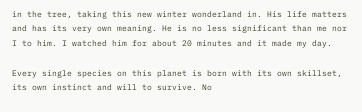in the tree, taking this new winter wonderland in. His life matters and has its very own meaning. He is no less significant than me nor I to him. I watched him for about 20 minutes and it made my day.

Every single species on this planet is born with its own skillset, its own instinct and will to survive. No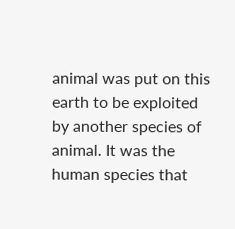animal was put on this earth to be exploited by another species of animal. It was the human species that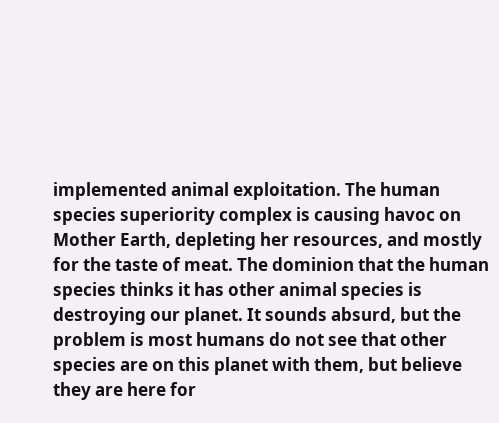implemented animal exploitation. The human species superiority complex is causing havoc on Mother Earth, depleting her resources, and mostly for the taste of meat. The dominion that the human species thinks it has other animal species is destroying our planet. It sounds absurd, but the problem is most humans do not see that other species are on this planet with them, but believe they are here for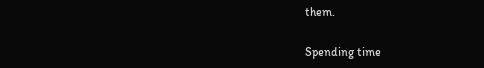them.

Spending time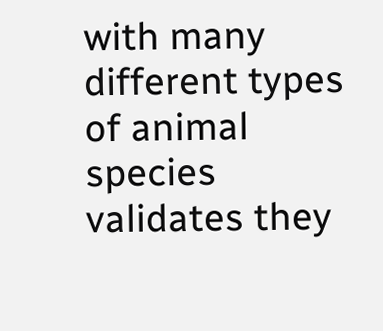with many different types of animal species validates they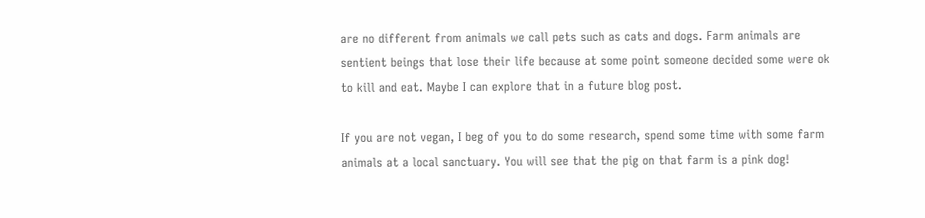are no different from animals we call pets such as cats and dogs. Farm animals are sentient beings that lose their life because at some point someone decided some were ok to kill and eat. Maybe I can explore that in a future blog post.

If you are not vegan, I beg of you to do some research, spend some time with some farm animals at a local sanctuary. You will see that the pig on that farm is a pink dog!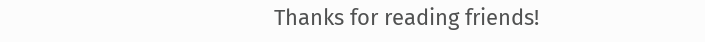Thanks for reading friends!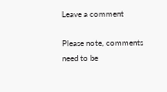Leave a comment

Please note, comments need to be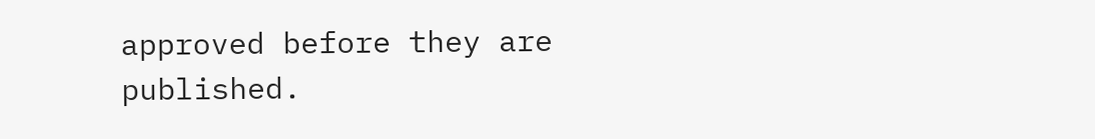approved before they are published.